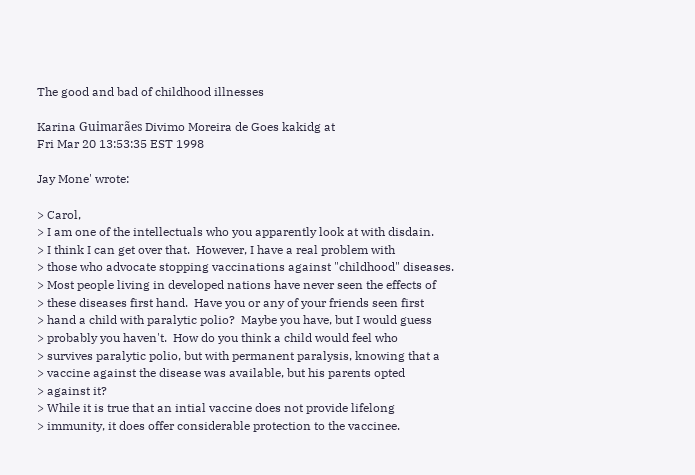The good and bad of childhood illnesses

Karina Guimarães Divimo Moreira de Goes kakidg at
Fri Mar 20 13:53:35 EST 1998

Jay Mone' wrote:

> Carol,
> I am one of the intellectuals who you apparently look at with disdain.
> I think I can get over that.  However, I have a real problem with
> those who advocate stopping vaccinations against "childhood" diseases.
> Most people living in developed nations have never seen the effects of
> these diseases first hand.  Have you or any of your friends seen first
> hand a child with paralytic polio?  Maybe you have, but I would guess
> probably you haven't.  How do you think a child would feel who
> survives paralytic polio, but with permanent paralysis, knowing that a
> vaccine against the disease was available, but his parents opted
> against it?
> While it is true that an intial vaccine does not provide lifelong
> immunity, it does offer considerable protection to the vaccinee.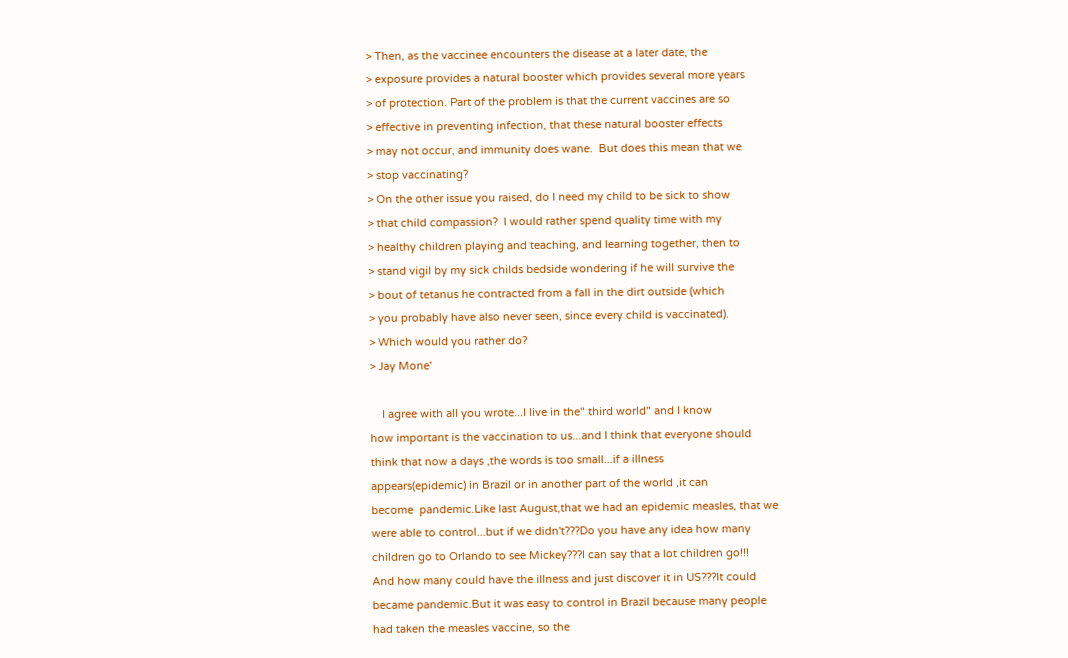> Then, as the vaccinee encounters the disease at a later date, the
> exposure provides a natural booster which provides several more years
> of protection. Part of the problem is that the current vaccines are so
> effective in preventing infection, that these natural booster effects
> may not occur, and immunity does wane.  But does this mean that we
> stop vaccinating?
> On the other issue you raised, do I need my child to be sick to show
> that child compassion?  I would rather spend quality time with my
> healthy children playing and teaching, and learning together, then to
> stand vigil by my sick childs bedside wondering if he will survive the
> bout of tetanus he contracted from a fall in the dirt outside (which
> you probably have also never seen, since every child is vaccinated).
> Which would you rather do?
> Jay Mone'

    I agree with all you wrote...I live in the" third world" and I know
how important is the vaccination to us...and I think that everyone should
think that now a days ,the words is too small...if a illness
appears(epidemic) in Brazil or in another part of the world ,it can
become  pandemic.Like last August,that we had an epidemic measles, that we
were able to control...but if we didn't???Do you have any idea how many
children go to Orlando to see Mickey???I can say that a lot children go!!!
And how many could have the illness and just discover it in US???It could
became pandemic.But it was easy to control in Brazil because many people
had taken the measles vaccine, so the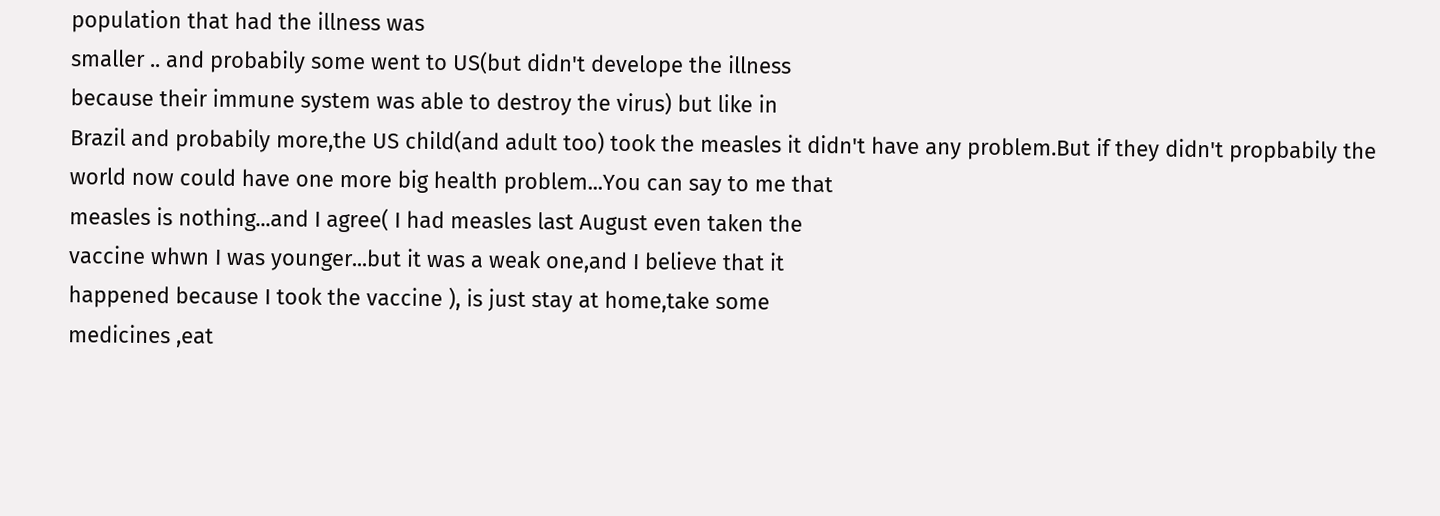population that had the illness was
smaller .. and probabily some went to US(but didn't develope the illness
because their immune system was able to destroy the virus) but like in
Brazil and probabily more,the US child(and adult too) took the measles it didn't have any problem.But if they didn't propbabily the
world now could have one more big health problem...You can say to me that
measles is nothing...and I agree( I had measles last August even taken the
vaccine whwn I was younger...but it was a weak one,and I believe that it
happened because I took the vaccine ), is just stay at home,take some
medicines ,eat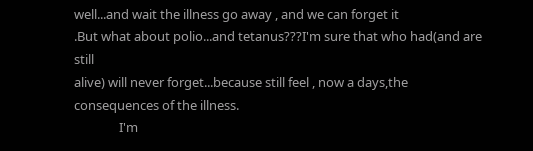well...and wait the illness go away , and we can forget it
.But what about polio...and tetanus???I'm sure that who had(and are still
alive) will never forget...because still feel , now a days,the
consequences of the illness.
               I'm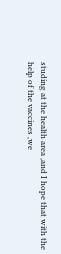studing at the health area ,and I hope that with the
help of the vaccines ,we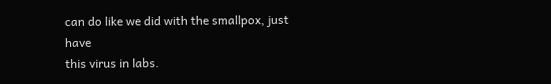can do like we did with the smallpox, just have
this virus in labs.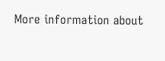More information about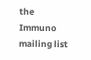the Immuno mailing list